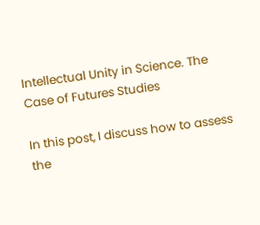Intellectual Unity in Science. The Case of Futures Studies

In this post, I discuss how to assess the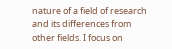nature of a field of research and its differences from other fields. I focus on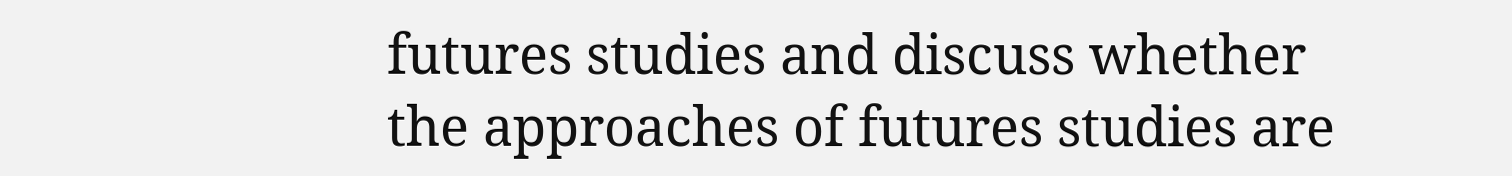futures studies and discuss whether the approaches of futures studies are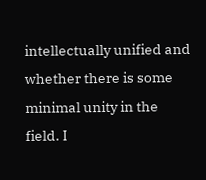intellectually unified and whether there is some minimal unity in the field. I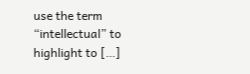use the term “intellectual” to highlight to […]